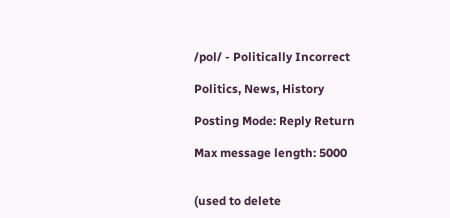/pol/ - Politically Incorrect

Politics, News, History

Posting Mode: Reply Return

Max message length: 5000


(used to delete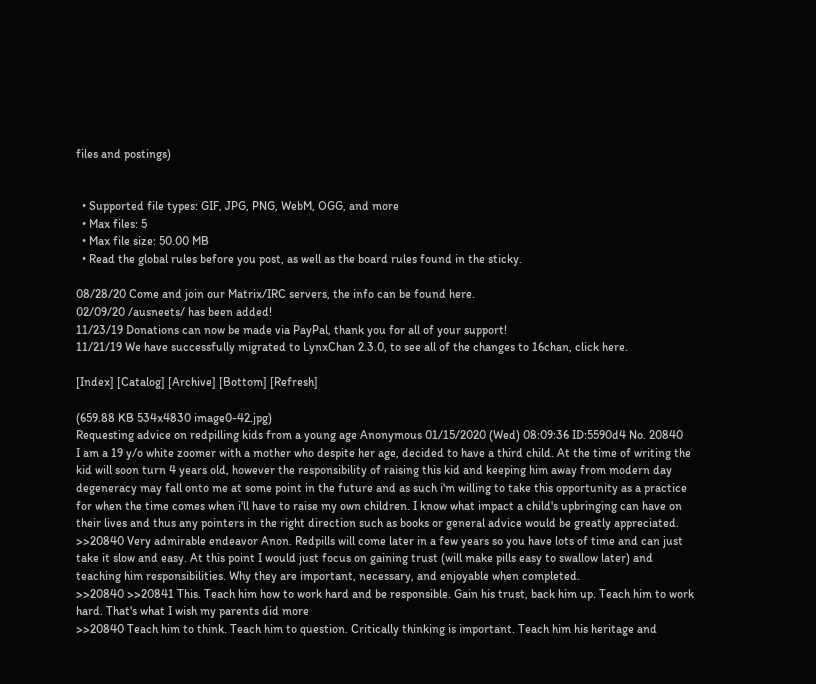files and postings)


  • Supported file types: GIF, JPG, PNG, WebM, OGG, and more
  • Max files: 5
  • Max file size: 50.00 MB
  • Read the global rules before you post, as well as the board rules found in the sticky.

08/28/20 Come and join our Matrix/IRC servers, the info can be found here.
02/09/20 /ausneets/ has been added!
11/23/19 Donations can now be made via PayPal, thank you for all of your support!
11/21/19 We have successfully migrated to LynxChan 2.3.0, to see all of the changes to 16chan, click here.

[Index] [Catalog] [Archive] [Bottom] [Refresh]

(659.88 KB 534x4830 image0-42.jpg)
Requesting advice on redpilling kids from a young age Anonymous 01/15/2020 (Wed) 08:09:36 ID:5590d4 No. 20840
I am a 19 y/o white zoomer with a mother who despite her age, decided to have a third child. At the time of writing the kid will soon turn 4 years old, however the responsibility of raising this kid and keeping him away from modern day degeneracy may fall onto me at some point in the future and as such i'm willing to take this opportunity as a practice for when the time comes when i'll have to raise my own children. I know what impact a child's upbringing can have on their lives and thus any pointers in the right direction such as books or general advice would be greatly appreciated.
>>20840 Very admirable endeavor Anon. Redpills will come later in a few years so you have lots of time and can just take it slow and easy. At this point I would just focus on gaining trust (will make pills easy to swallow later) and teaching him responsibilities. Why they are important, necessary, and enjoyable when completed.
>>20840 >>20841 This. Teach him how to work hard and be responsible. Gain his trust, back him up. Teach him to work hard. That's what I wish my parents did more
>>20840 Teach him to think. Teach him to question. Critically thinking is important. Teach him his heritage and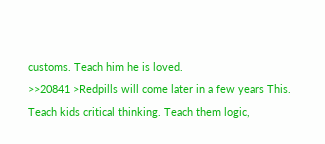customs. Teach him he is loved.
>>20841 >Redpills will come later in a few years This. Teach kids critical thinking. Teach them logic,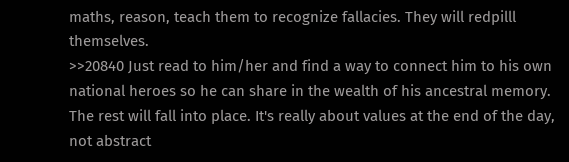maths, reason, teach them to recognize fallacies. They will redpilll themselves.
>>20840 Just read to him/her and find a way to connect him to his own national heroes so he can share in the wealth of his ancestral memory. The rest will fall into place. It's really about values at the end of the day, not abstract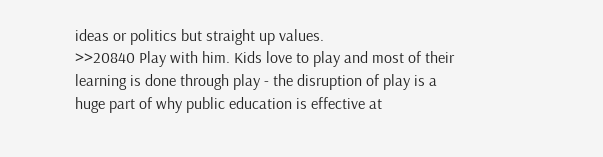ideas or politics but straight up values.
>>20840 Play with him. Kids love to play and most of their learning is done through play - the disruption of play is a huge part of why public education is effective at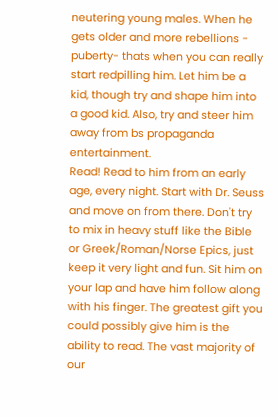neutering young males. When he gets older and more rebellions - puberty- thats when you can really start redpilling him. Let him be a kid, though try and shape him into a good kid. Also, try and steer him away from bs propaganda entertainment.
Read! Read to him from an early age, every night. Start with Dr. Seuss and move on from there. Don't try to mix in heavy stuff like the Bible or Greek/Roman/Norse Epics, just keep it very light and fun. Sit him on your lap and have him follow along with his finger. The greatest gift you could possibly give him is the ability to read. The vast majority of our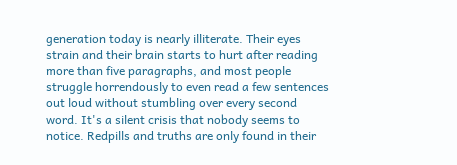generation today is nearly illiterate. Their eyes strain and their brain starts to hurt after reading more than five paragraphs, and most people struggle horrendously to even read a few sentences out loud without stumbling over every second word. It's a silent crisis that nobody seems to notice. Redpills and truths are only found in their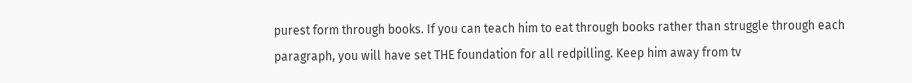purest form through books. If you can teach him to eat through books rather than struggle through each paragraph, you will have set THE foundation for all redpilling. Keep him away from tv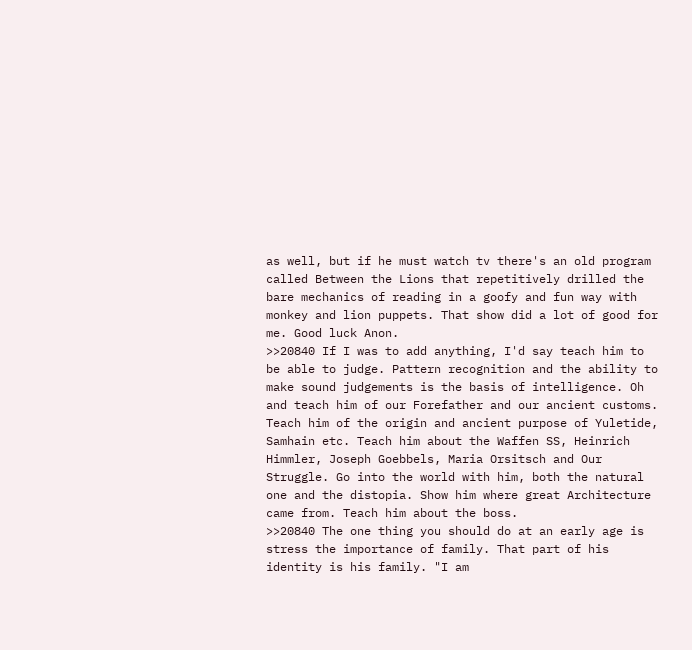as well, but if he must watch tv there's an old program called Between the Lions that repetitively drilled the bare mechanics of reading in a goofy and fun way with monkey and lion puppets. That show did a lot of good for me. Good luck Anon.
>>20840 If I was to add anything, I'd say teach him to be able to judge. Pattern recognition and the ability to make sound judgements is the basis of intelligence. Oh and teach him of our Forefather and our ancient customs. Teach him of the origin and ancient purpose of Yuletide, Samhain etc. Teach him about the Waffen SS, Heinrich Himmler, Joseph Goebbels, Maria Orsitsch and Our Struggle. Go into the world with him, both the natural one and the distopia. Show him where great Architecture came from. Teach him about the boss.
>>20840 The one thing you should do at an early age is stress the importance of family. That part of his identity is his family. "I am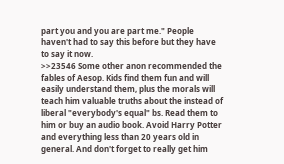part you and you are part me." People haven't had to say this before but they have to say it now.
>>23546 Some other anon recommended the fables of Aesop. Kids find them fun and will easily understand them, plus the morals will teach him valuable truths about the instead of liberal "everybody's equal" bs. Read them to him or buy an audio book. Avoid Harry Potter and everything less than 20 years old in general. And don't forget to really get him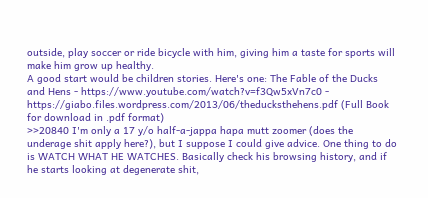outside, play soccer or ride bicycle with him, giving him a taste for sports will make him grow up healthy.
A good start would be children stories. Here's one: The Fable of the Ducks and Hens - https://www.youtube.com/watch?v=f3Qw5xVn7c0 - https://giabo.files.wordpress.com/2013/06/theducksthehens.pdf (Full Book for download in .pdf format)
>>20840 I'm only a 17 y/o half-a-jappa hapa mutt zoomer (does the underage shit apply here?), but I suppose I could give advice. One thing to do is WATCH WHAT HE WATCHES. Basically check his browsing history, and if he starts looking at degenerate shit,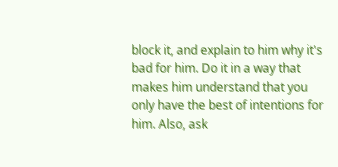block it, and explain to him why it's bad for him. Do it in a way that makes him understand that you only have the best of intentions for him. Also, ask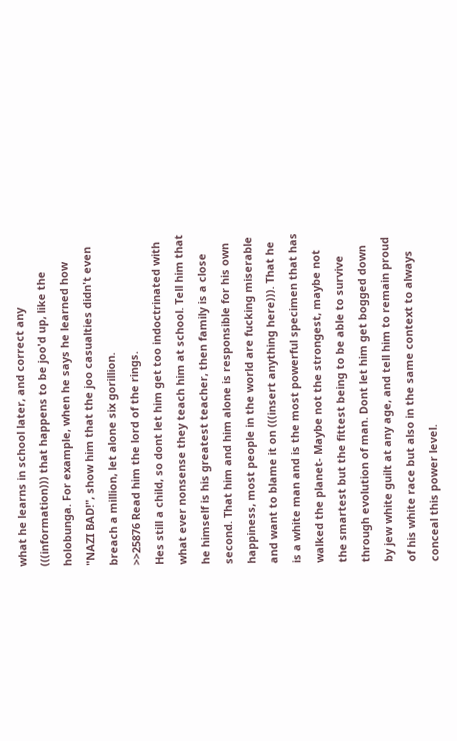what he learns in school later, and correct any (((information))) that happens to be joo'd up, like the holobunga. For example, when he says he learned how "NAZI BAD!", show him that the joo casualties didn't even breach a million, let alone six gorillion.
>>25876 Read him the lord of the rings.
Hes still a child, so dont let him get too indoctrinated with what ever nonsense they teach him at school. Tell him that he himself is his greatest teacher, then family is a close second. That him and him alone is responsible for his own happiness, most people in the world are fucking miserable and want to blame it on (((insert anything here))). That he is a white man and is the most powerful specimen that has walked the planet- Maybe not the strongest, maybe not the smartest but the fittest being to be able to survive through evolution of man. Dont let him get bogged down by jew white guilt at any age, and tell him to remain proud of his white race but also in the same context to always conceal this power level.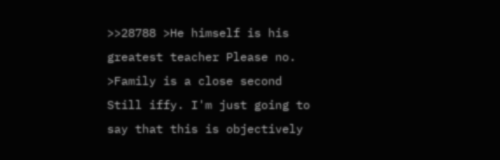>>28788 >He himself is his greatest teacher Please no. >Family is a close second Still iffy. I'm just going to say that this is objectively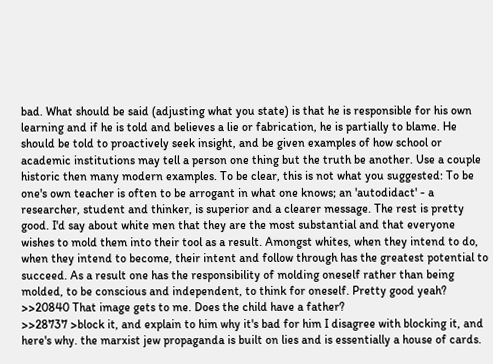bad. What should be said (adjusting what you state) is that he is responsible for his own learning and if he is told and believes a lie or fabrication, he is partially to blame. He should be told to proactively seek insight, and be given examples of how school or academic institutions may tell a person one thing but the truth be another. Use a couple historic then many modern examples. To be clear, this is not what you suggested: To be one's own teacher is often to be arrogant in what one knows; an 'autodidact' - a researcher, student and thinker, is superior and a clearer message. The rest is pretty good. I'd say about white men that they are the most substantial and that everyone wishes to mold them into their tool as a result. Amongst whites, when they intend to do, when they intend to become, their intent and follow through has the greatest potential to succeed. As a result one has the responsibility of molding oneself rather than being molded, to be conscious and independent, to think for oneself. Pretty good yeah?
>>20840 That image gets to me. Does the child have a father?
>>28737 >block it, and explain to him why it's bad for him I disagree with blocking it, and here's why. the marxist jew propaganda is built on lies and is essentially a house of cards.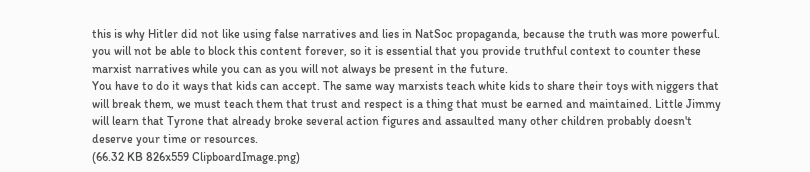this is why Hitler did not like using false narratives and lies in NatSoc propaganda, because the truth was more powerful. you will not be able to block this content forever, so it is essential that you provide truthful context to counter these marxist narratives while you can as you will not always be present in the future.
You have to do it ways that kids can accept. The same way marxists teach white kids to share their toys with niggers that will break them, we must teach them that trust and respect is a thing that must be earned and maintained. Little Jimmy will learn that Tyrone that already broke several action figures and assaulted many other children probably doesn't deserve your time or resources.
(66.32 KB 826x559 ClipboardImage.png)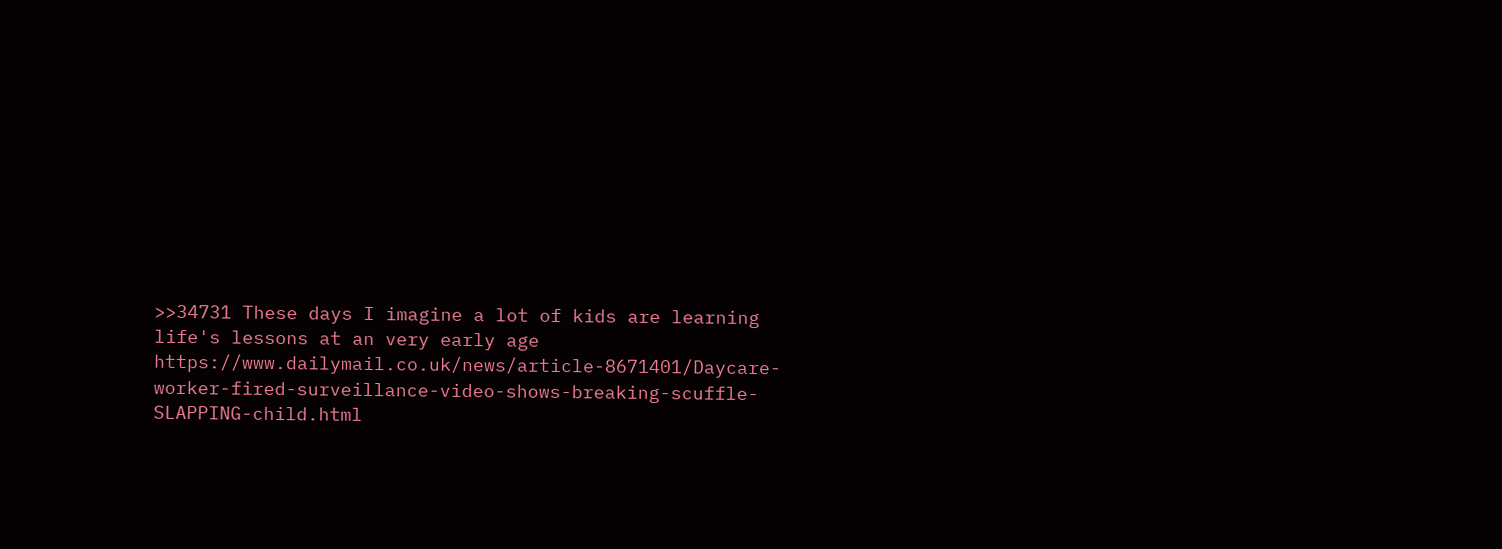>>34731 These days I imagine a lot of kids are learning life's lessons at an very early age https://www.dailymail.co.uk/news/article-8671401/Daycare-worker-fired-surveillance-video-shows-breaking-scuffle-SLAPPING-child.html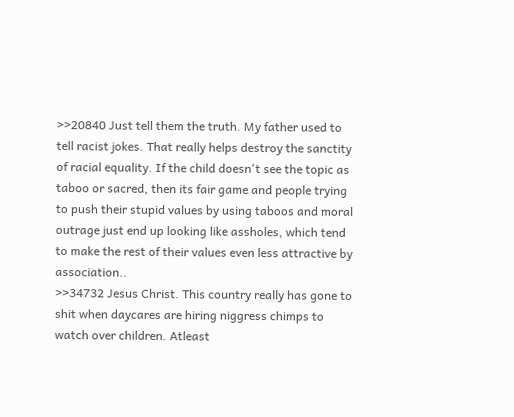>>20840 Just tell them the truth. My father used to tell racist jokes. That really helps destroy the sanctity of racial equality. If the child doesn't see the topic as taboo or sacred, then its fair game and people trying to push their stupid values by using taboos and moral outrage just end up looking like assholes, which tend to make the rest of their values even less attractive by association..
>>34732 Jesus Christ. This country really has gone to shit when daycares are hiring niggress chimps to watch over children. Atleast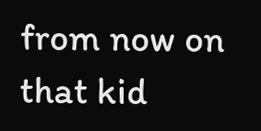from now on that kid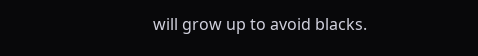will grow up to avoid blacks.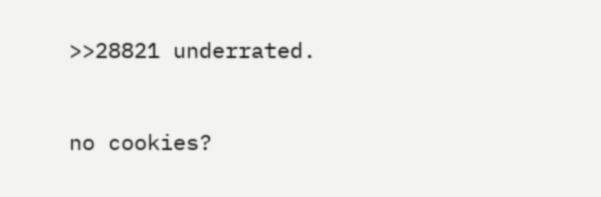>>28821 underrated.


no cookies?